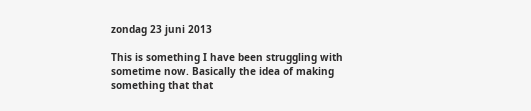zondag 23 juni 2013

This is something I have been struggling with sometime now. Basically the idea of making something that that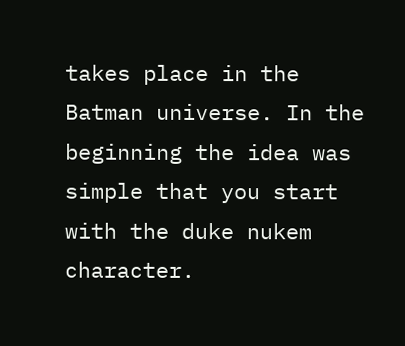takes place in the Batman universe. In the beginning the idea was simple that you start with the duke nukem character.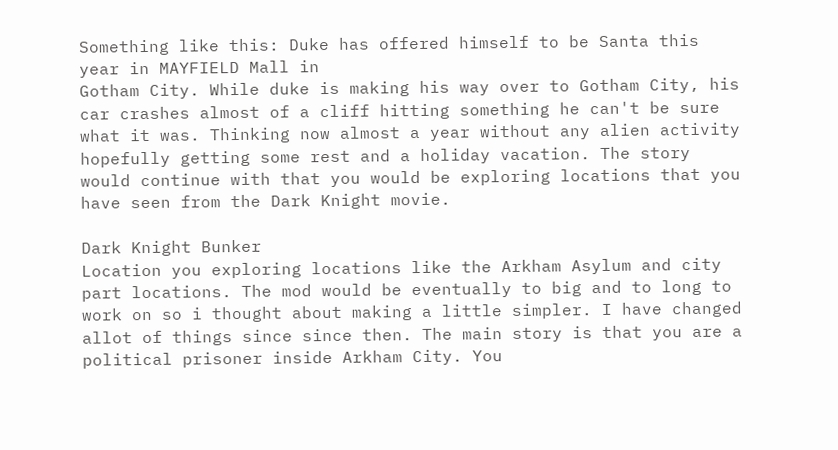Something like this: Duke has offered himself to be Santa this year in MAYFIELD Mall in
Gotham City. While duke is making his way over to Gotham City, his car crashes almost of a cliff hitting something he can't be sure what it was. Thinking now almost a year without any alien activity hopefully getting some rest and a holiday vacation. The story would continue with that you would be exploring locations that you have seen from the Dark Knight movie.

Dark Knight Bunker
Location you exploring locations like the Arkham Asylum and city part locations. The mod would be eventually to big and to long to work on so i thought about making a little simpler. I have changed allot of things since since then. The main story is that you are a political prisoner inside Arkham City. You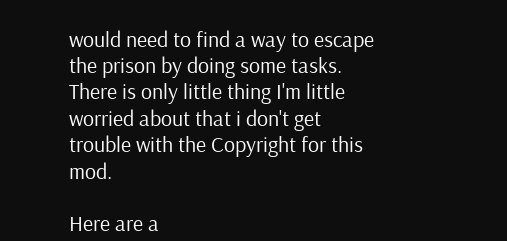would need to find a way to escape the prison by doing some tasks. There is only little thing I'm little worried about that i don't get trouble with the Copyright for this mod.

Here are a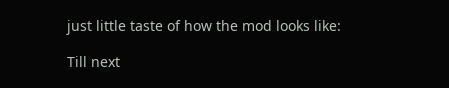just little taste of how the mod looks like:

Till next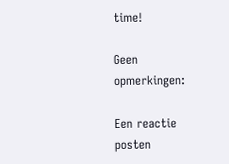time!

Geen opmerkingen:

Een reactie posten